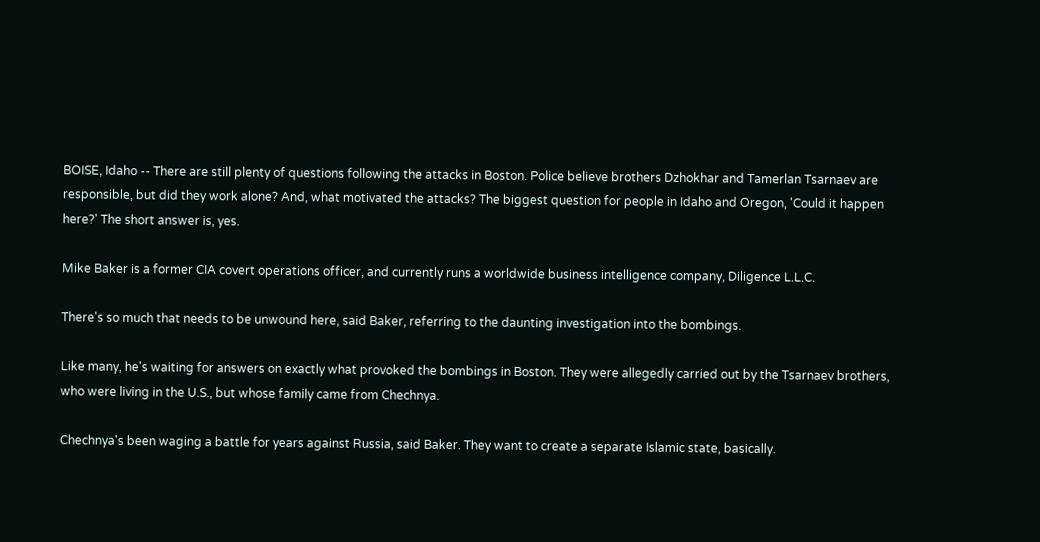BOISE, Idaho -- There are still plenty of questions following the attacks in Boston. Police believe brothers Dzhokhar and Tamerlan Tsarnaev are responsible, but did they work alone? And, what motivated the attacks? The biggest question for people in Idaho and Oregon, 'Could it happen here?' The short answer is, yes.

Mike Baker is a former CIA covert operations officer, and currently runs a worldwide business intelligence company, Diligence L.L.C.

There's so much that needs to be unwound here, said Baker, referring to the daunting investigation into the bombings.

Like many, he's waiting for answers on exactly what provoked the bombings in Boston. They were allegedly carried out by the Tsarnaev brothers, who were living in the U.S., but whose family came from Chechnya.

Chechnya's been waging a battle for years against Russia, said Baker. They want to create a separate Islamic state, basically.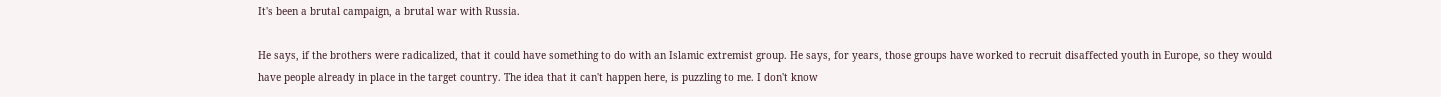It's been a brutal campaign, a brutal war with Russia.

He says, if the brothers were radicalized, that it could have something to do with an Islamic extremist group. He says, for years, those groups have worked to recruit disaffected youth in Europe, so they would have people already in place in the target country. The idea that it can't happen here, is puzzling to me. I don't know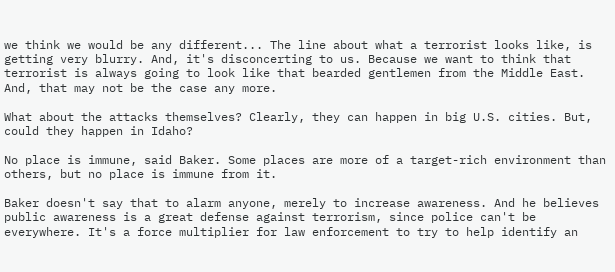we think we would be any different... The line about what a terrorist looks like, is getting very blurry. And, it's disconcerting to us. Because we want to think that terrorist is always going to look like that bearded gentlemen from the Middle East. And, that may not be the case any more.

What about the attacks themselves? Clearly, they can happen in big U.S. cities. But, could they happen in Idaho?

No place is immune, said Baker. Some places are more of a target-rich environment than others, but no place is immune from it.

Baker doesn't say that to alarm anyone, merely to increase awareness. And he believes public awareness is a great defense against terrorism, since police can't be everywhere. It's a force multiplier for law enforcement to try to help identify an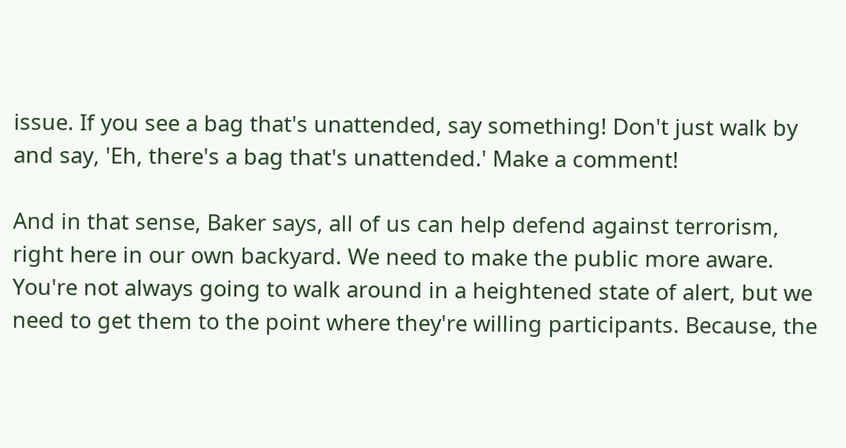issue. If you see a bag that's unattended, say something! Don't just walk by and say, 'Eh, there's a bag that's unattended.' Make a comment!

And in that sense, Baker says, all of us can help defend against terrorism, right here in our own backyard. We need to make the public more aware. You're not always going to walk around in a heightened state of alert, but we need to get them to the point where they're willing participants. Because, the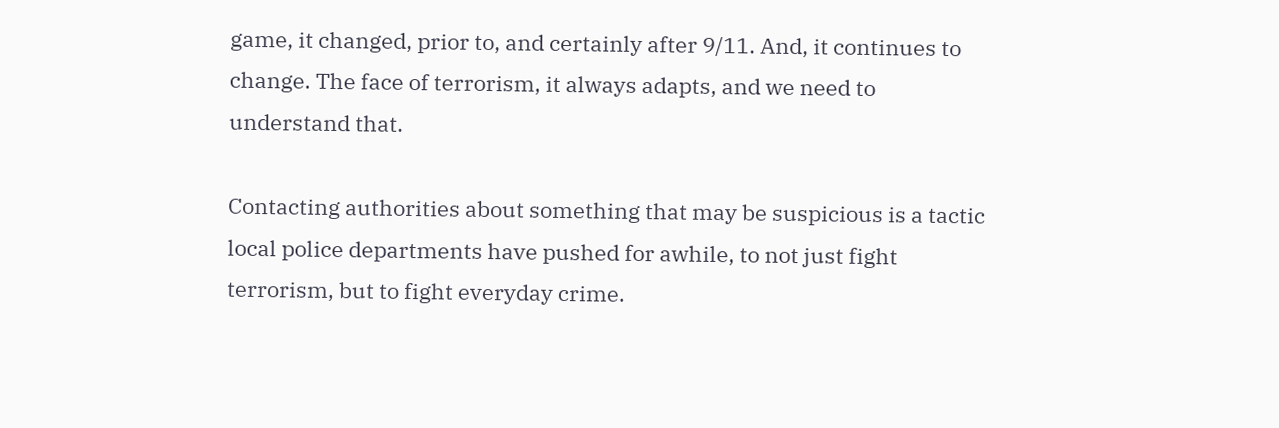game, it changed, prior to, and certainly after 9/11. And, it continues to change. The face of terrorism, it always adapts, and we need to understand that.

Contacting authorities about something that may be suspicious is a tactic local police departments have pushed for awhile, to not just fight terrorism, but to fight everyday crime.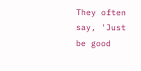They often say, 'Just be good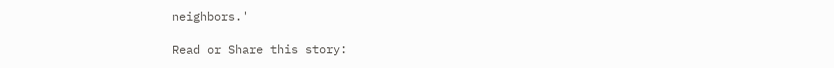neighbors.'

Read or Share this story: